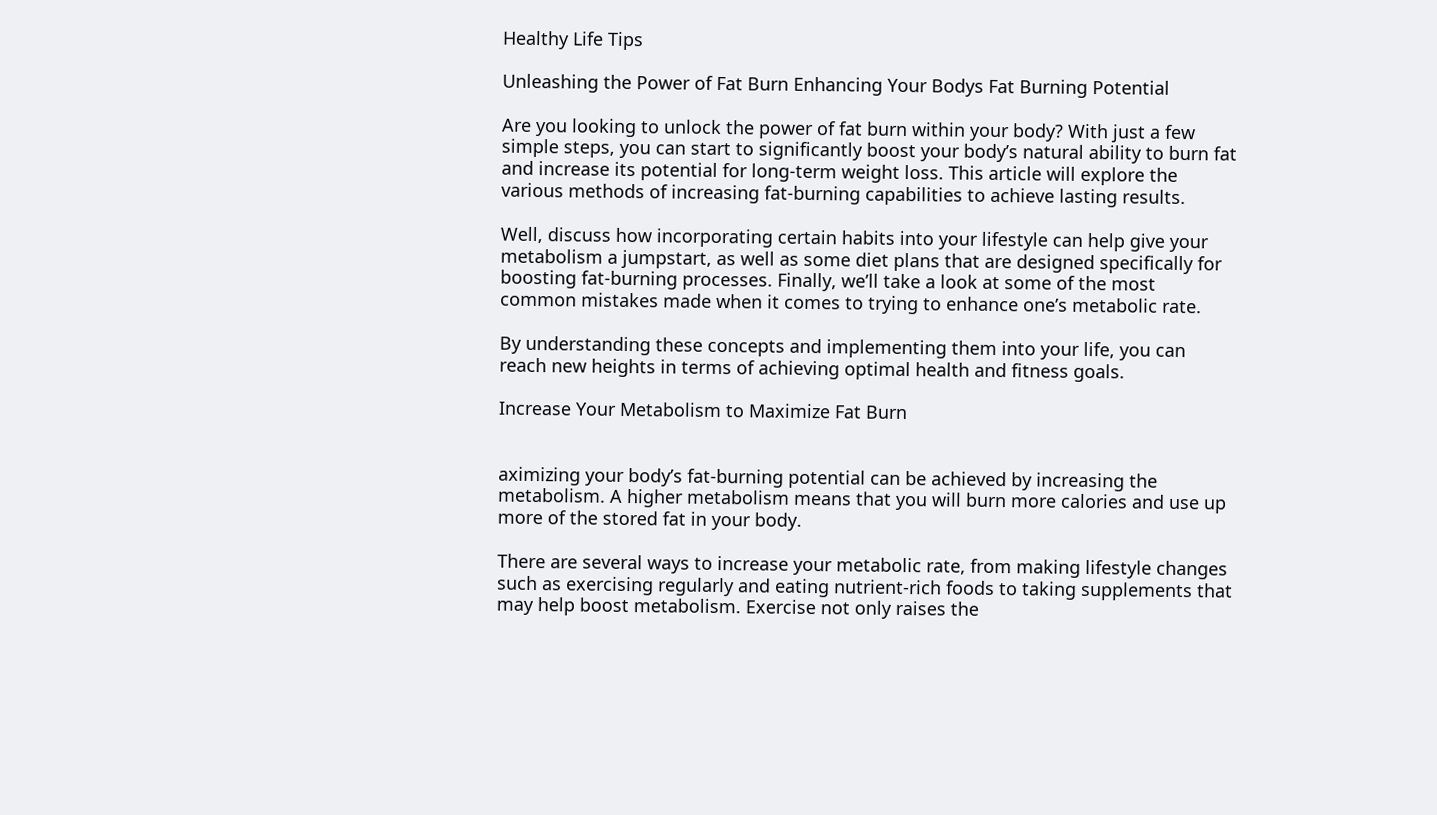Healthy Life Tips

Unleashing the Power of Fat Burn Enhancing Your Bodys Fat Burning Potential

Are you looking to unlock the power of fat burn within your body? With just a few simple steps, you can start to significantly boost your body’s natural ability to burn fat and increase its potential for long-term weight loss. This article will explore the various methods of increasing fat-burning capabilities to achieve lasting results.

Well, discuss how incorporating certain habits into your lifestyle can help give your metabolism a jumpstart, as well as some diet plans that are designed specifically for boosting fat-burning processes. Finally, we’ll take a look at some of the most common mistakes made when it comes to trying to enhance one’s metabolic rate.

By understanding these concepts and implementing them into your life, you can reach new heights in terms of achieving optimal health and fitness goals.

Increase Your Metabolism to Maximize Fat Burn


aximizing your body’s fat-burning potential can be achieved by increasing the metabolism. A higher metabolism means that you will burn more calories and use up more of the stored fat in your body.

There are several ways to increase your metabolic rate, from making lifestyle changes such as exercising regularly and eating nutrient-rich foods to taking supplements that may help boost metabolism. Exercise not only raises the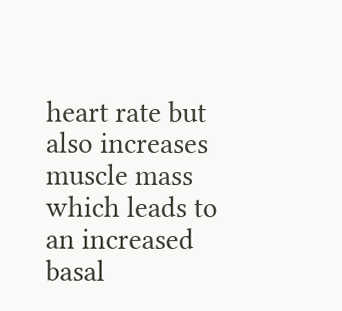heart rate but also increases muscle mass which leads to an increased basal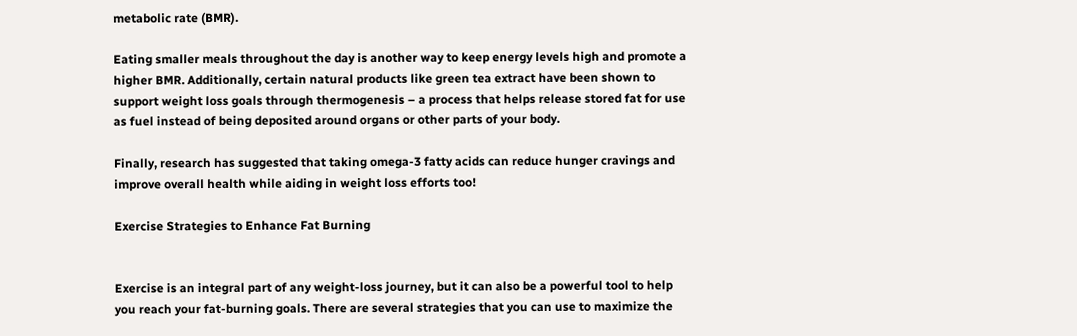metabolic rate (BMR).

Eating smaller meals throughout the day is another way to keep energy levels high and promote a higher BMR. Additionally, certain natural products like green tea extract have been shown to support weight loss goals through thermogenesis – a process that helps release stored fat for use as fuel instead of being deposited around organs or other parts of your body.

Finally, research has suggested that taking omega-3 fatty acids can reduce hunger cravings and improve overall health while aiding in weight loss efforts too!

Exercise Strategies to Enhance Fat Burning


Exercise is an integral part of any weight-loss journey, but it can also be a powerful tool to help you reach your fat-burning goals. There are several strategies that you can use to maximize the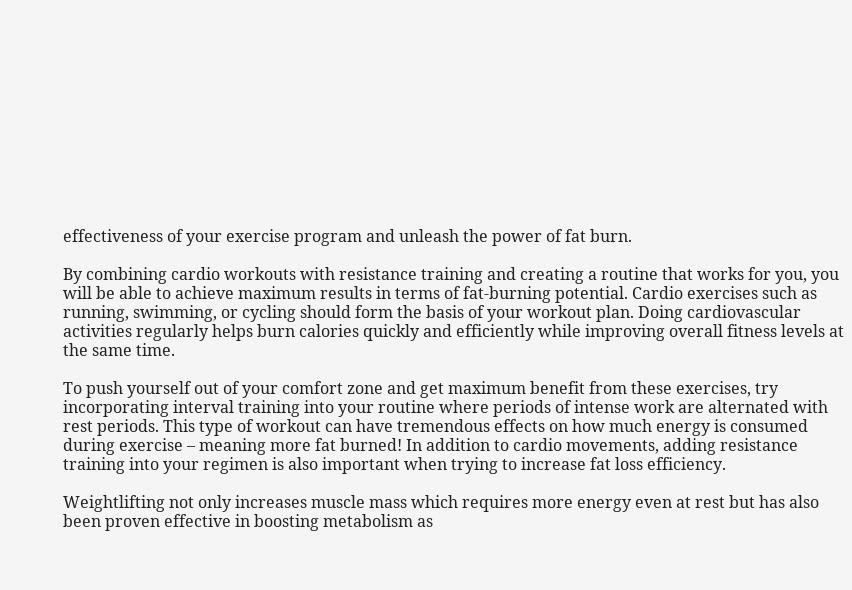effectiveness of your exercise program and unleash the power of fat burn.

By combining cardio workouts with resistance training and creating a routine that works for you, you will be able to achieve maximum results in terms of fat-burning potential. Cardio exercises such as running, swimming, or cycling should form the basis of your workout plan. Doing cardiovascular activities regularly helps burn calories quickly and efficiently while improving overall fitness levels at the same time.

To push yourself out of your comfort zone and get maximum benefit from these exercises, try incorporating interval training into your routine where periods of intense work are alternated with rest periods. This type of workout can have tremendous effects on how much energy is consumed during exercise – meaning more fat burned! In addition to cardio movements, adding resistance training into your regimen is also important when trying to increase fat loss efficiency.

Weightlifting not only increases muscle mass which requires more energy even at rest but has also been proven effective in boosting metabolism as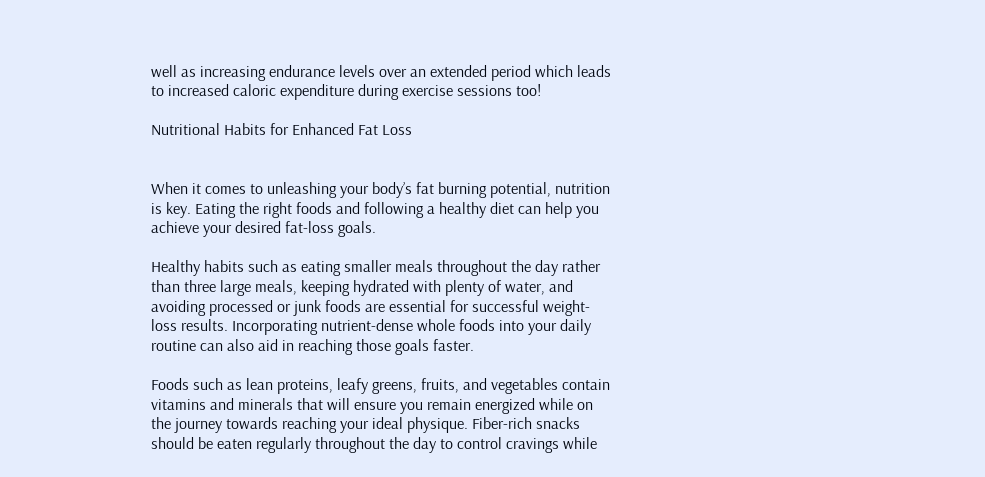well as increasing endurance levels over an extended period which leads to increased caloric expenditure during exercise sessions too!

Nutritional Habits for Enhanced Fat Loss


When it comes to unleashing your body’s fat burning potential, nutrition is key. Eating the right foods and following a healthy diet can help you achieve your desired fat-loss goals.

Healthy habits such as eating smaller meals throughout the day rather than three large meals, keeping hydrated with plenty of water, and avoiding processed or junk foods are essential for successful weight-loss results. Incorporating nutrient-dense whole foods into your daily routine can also aid in reaching those goals faster.

Foods such as lean proteins, leafy greens, fruits, and vegetables contain vitamins and minerals that will ensure you remain energized while on the journey towards reaching your ideal physique. Fiber-rich snacks should be eaten regularly throughout the day to control cravings while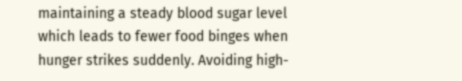maintaining a steady blood sugar level which leads to fewer food binges when hunger strikes suddenly. Avoiding high-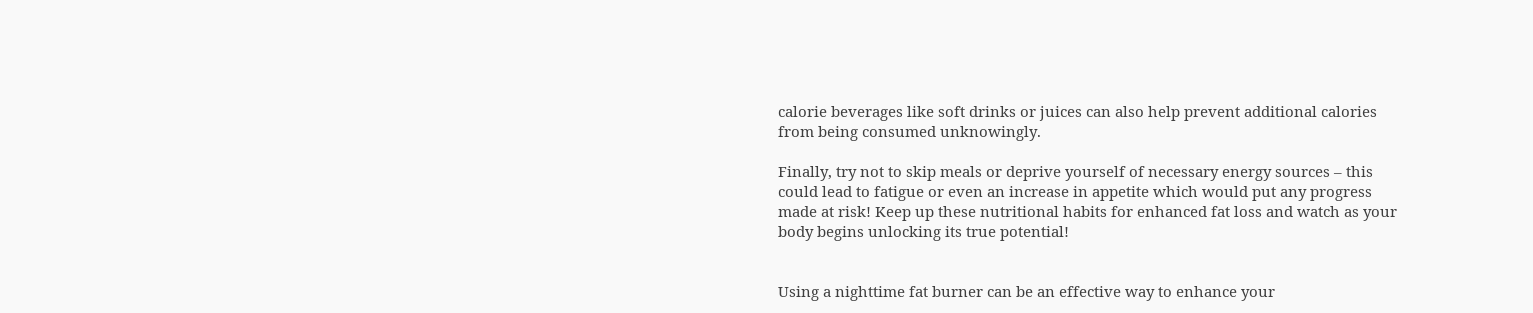calorie beverages like soft drinks or juices can also help prevent additional calories from being consumed unknowingly.

Finally, try not to skip meals or deprive yourself of necessary energy sources – this could lead to fatigue or even an increase in appetite which would put any progress made at risk! Keep up these nutritional habits for enhanced fat loss and watch as your body begins unlocking its true potential!


Using a nighttime fat burner can be an effective way to enhance your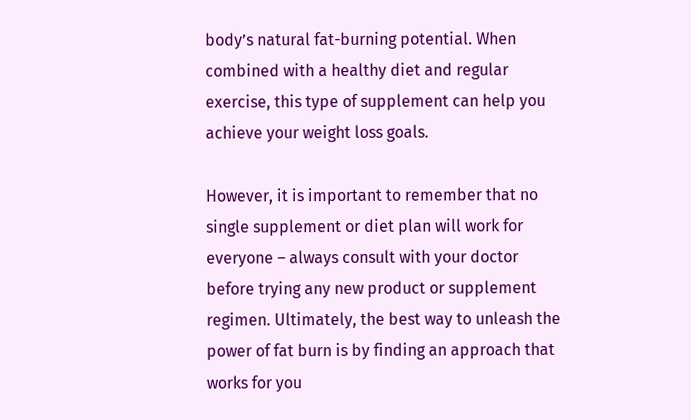body’s natural fat-burning potential. When combined with a healthy diet and regular exercise, this type of supplement can help you achieve your weight loss goals.

However, it is important to remember that no single supplement or diet plan will work for everyone – always consult with your doctor before trying any new product or supplement regimen. Ultimately, the best way to unleash the power of fat burn is by finding an approach that works for you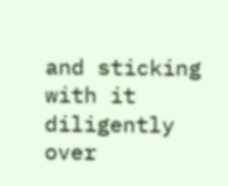and sticking with it diligently over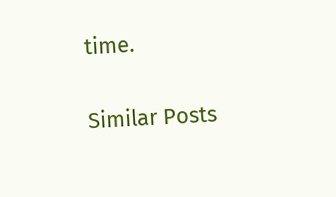time.

Similar Posts